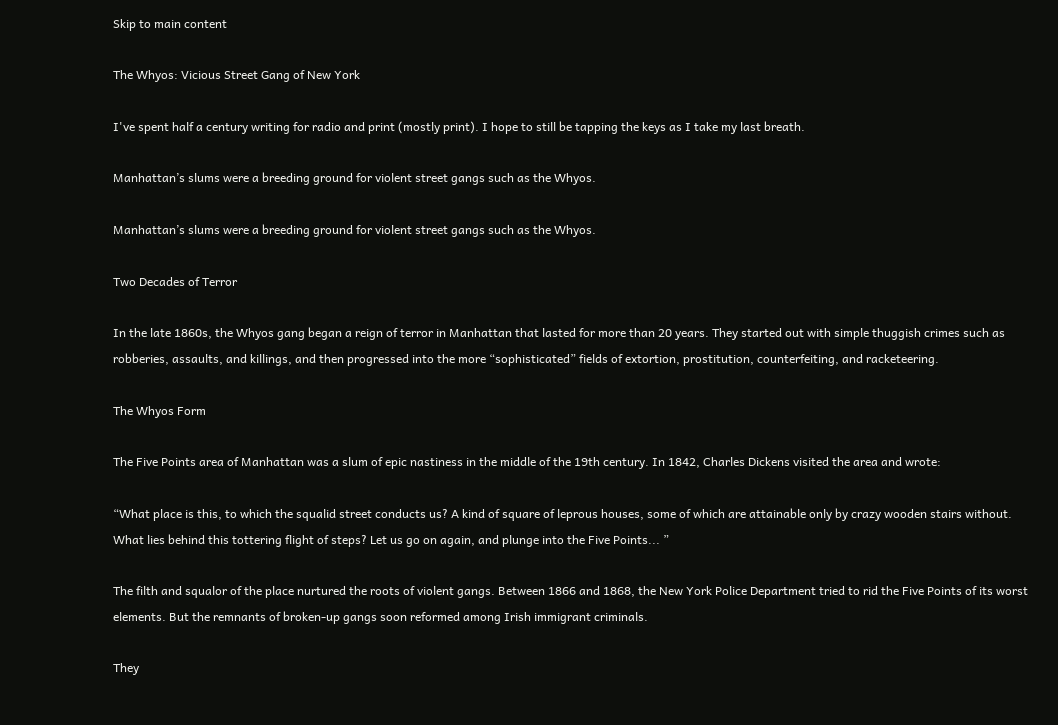Skip to main content

The Whyos: Vicious Street Gang of New York

I've spent half a century writing for radio and print (mostly print). I hope to still be tapping the keys as I take my last breath.

Manhattan’s slums were a breeding ground for violent street gangs such as the Whyos.

Manhattan’s slums were a breeding ground for violent street gangs such as the Whyos.

Two Decades of Terror

In the late 1860s, the Whyos gang began a reign of terror in Manhattan that lasted for more than 20 years. They started out with simple thuggish crimes such as robberies, assaults, and killings, and then progressed into the more “sophisticated” fields of extortion, prostitution, counterfeiting, and racketeering.

The Whyos Form

The Five Points area of Manhattan was a slum of epic nastiness in the middle of the 19th century. In 1842, Charles Dickens visited the area and wrote:

“What place is this, to which the squalid street conducts us? A kind of square of leprous houses, some of which are attainable only by crazy wooden stairs without. What lies behind this tottering flight of steps? Let us go on again, and plunge into the Five Points... ”

The filth and squalor of the place nurtured the roots of violent gangs. Between 1866 and 1868, the New York Police Department tried to rid the Five Points of its worst elements. But the remnants of broken-up gangs soon reformed among Irish immigrant criminals.

They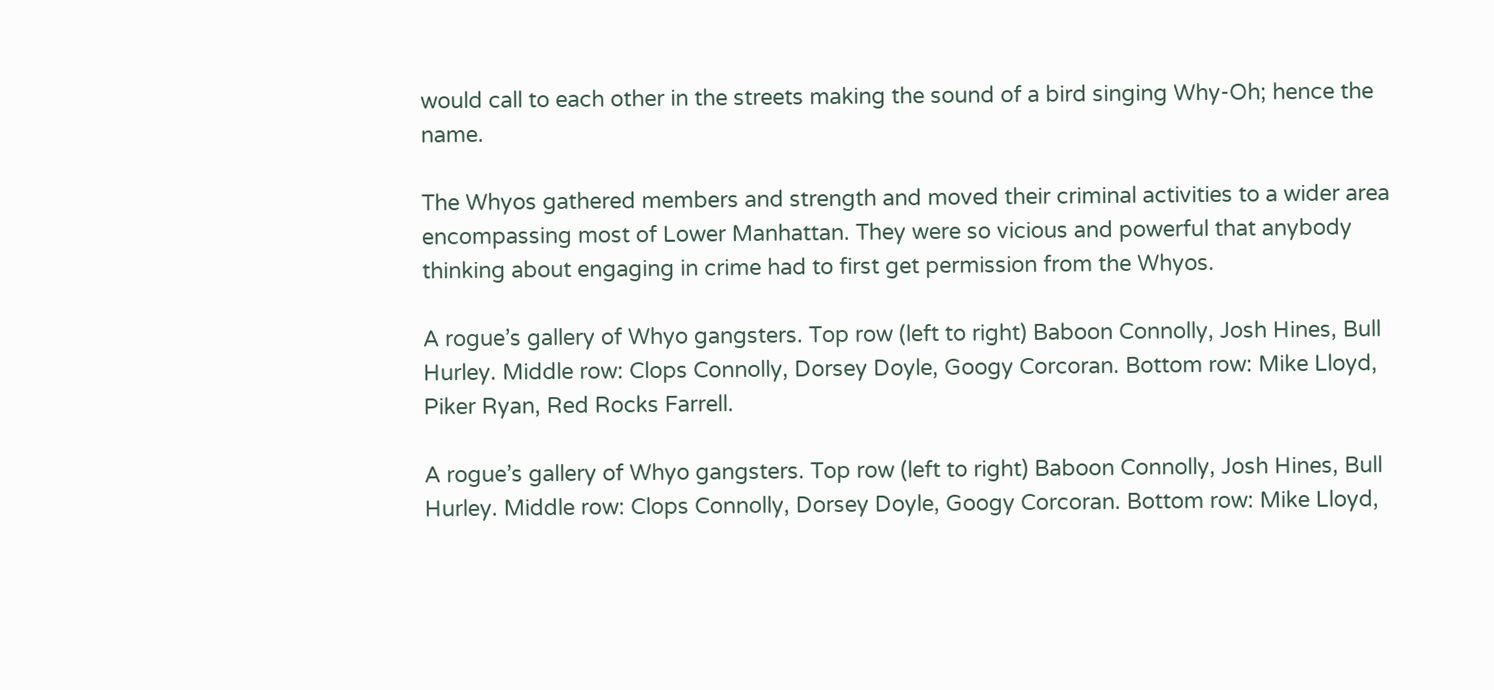would call to each other in the streets making the sound of a bird singing Why-Oh; hence the name.

The Whyos gathered members and strength and moved their criminal activities to a wider area encompassing most of Lower Manhattan. They were so vicious and powerful that anybody thinking about engaging in crime had to first get permission from the Whyos.

A rogue’s gallery of Whyo gangsters. Top row (left to right) Baboon Connolly, Josh Hines, Bull Hurley. Middle row: Clops Connolly, Dorsey Doyle, Googy Corcoran. Bottom row: Mike Lloyd, Piker Ryan, Red Rocks Farrell.

A rogue’s gallery of Whyo gangsters. Top row (left to right) Baboon Connolly, Josh Hines, Bull Hurley. Middle row: Clops Connolly, Dorsey Doyle, Googy Corcoran. Bottom row: Mike Lloyd,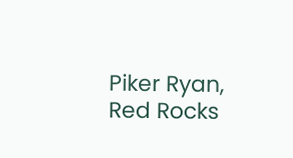Piker Ryan, Red Rocks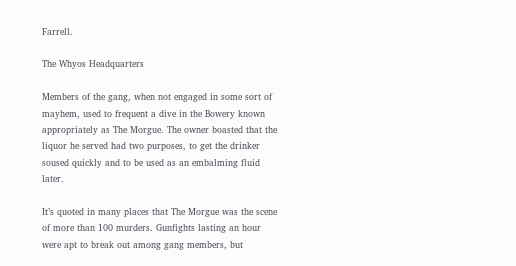Farrell.

The Whyos Headquarters

Members of the gang, when not engaged in some sort of mayhem, used to frequent a dive in the Bowery known appropriately as The Morgue. The owner boasted that the liquor he served had two purposes, to get the drinker soused quickly and to be used as an embalming fluid later.

It’s quoted in many places that The Morgue was the scene of more than 100 murders. Gunfights lasting an hour were apt to break out among gang members, but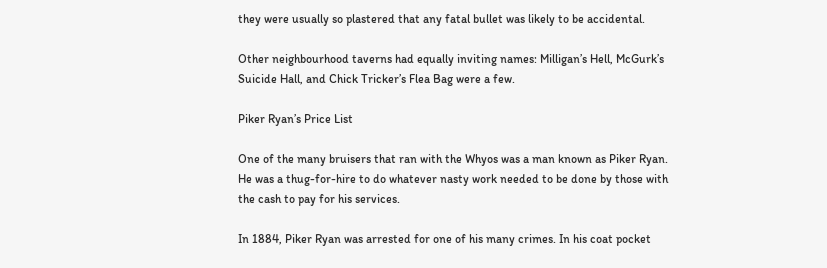they were usually so plastered that any fatal bullet was likely to be accidental.

Other neighbourhood taverns had equally inviting names: Milligan’s Hell, McGurk’s Suicide Hall, and Chick Tricker’s Flea Bag were a few.

Piker Ryan’s Price List

One of the many bruisers that ran with the Whyos was a man known as Piker Ryan. He was a thug-for-hire to do whatever nasty work needed to be done by those with the cash to pay for his services.

In 1884, Piker Ryan was arrested for one of his many crimes. In his coat pocket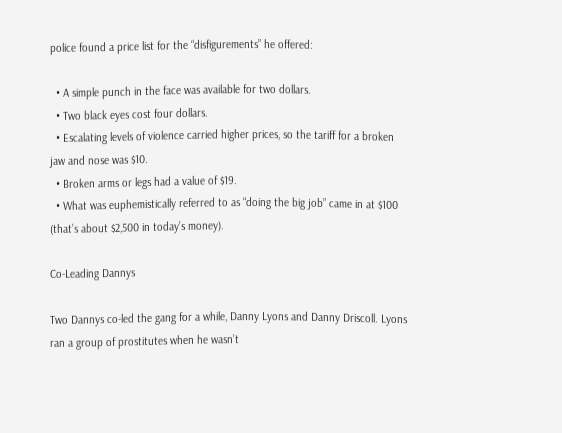police found a price list for the “disfigurements” he offered:

  • A simple punch in the face was available for two dollars.
  • Two black eyes cost four dollars.
  • Escalating levels of violence carried higher prices, so the tariff for a broken jaw and nose was $10.
  • Broken arms or legs had a value of $19.
  • What was euphemistically referred to as “doing the big job” came in at $100 (that’s about $2,500 in today’s money).

Co-Leading Dannys

Two Dannys co-led the gang for a while, Danny Lyons and Danny Driscoll. Lyons ran a group of prostitutes when he wasn’t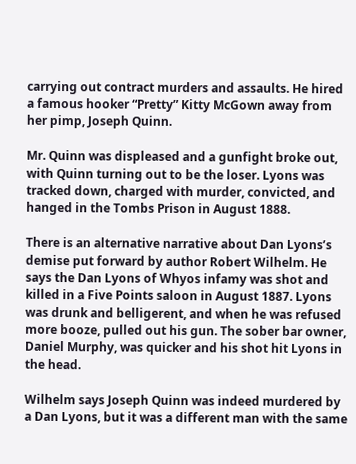carrying out contract murders and assaults. He hired a famous hooker “Pretty” Kitty McGown away from her pimp, Joseph Quinn.

Mr. Quinn was displeased and a gunfight broke out, with Quinn turning out to be the loser. Lyons was tracked down, charged with murder, convicted, and hanged in the Tombs Prison in August 1888.

There is an alternative narrative about Dan Lyons’s demise put forward by author Robert Wilhelm. He says the Dan Lyons of Whyos infamy was shot and killed in a Five Points saloon in August 1887. Lyons was drunk and belligerent, and when he was refused more booze, pulled out his gun. The sober bar owner, Daniel Murphy, was quicker and his shot hit Lyons in the head.

Wilhelm says Joseph Quinn was indeed murdered by a Dan Lyons, but it was a different man with the same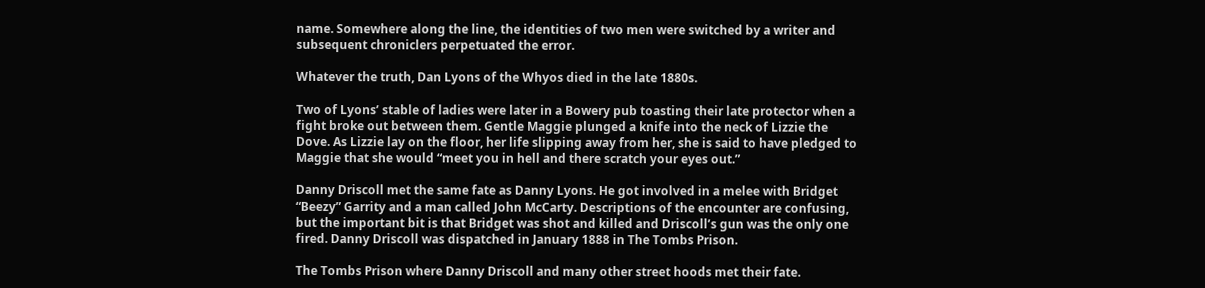name. Somewhere along the line, the identities of two men were switched by a writer and subsequent chroniclers perpetuated the error.

Whatever the truth, Dan Lyons of the Whyos died in the late 1880s.

Two of Lyons’ stable of ladies were later in a Bowery pub toasting their late protector when a fight broke out between them. Gentle Maggie plunged a knife into the neck of Lizzie the Dove. As Lizzie lay on the floor, her life slipping away from her, she is said to have pledged to Maggie that she would “meet you in hell and there scratch your eyes out.”

Danny Driscoll met the same fate as Danny Lyons. He got involved in a melee with Bridget “Beezy” Garrity and a man called John McCarty. Descriptions of the encounter are confusing, but the important bit is that Bridget was shot and killed and Driscoll’s gun was the only one fired. Danny Driscoll was dispatched in January 1888 in The Tombs Prison.

The Tombs Prison where Danny Driscoll and many other street hoods met their fate.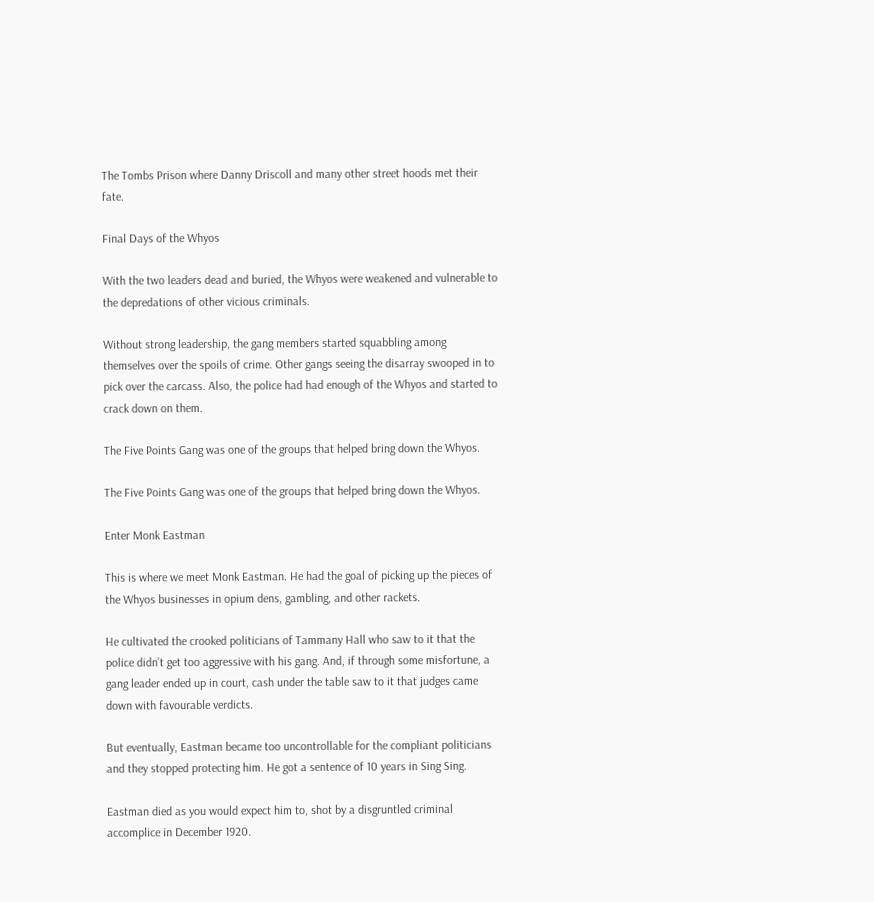The Tombs Prison where Danny Driscoll and many other street hoods met their fate.

Final Days of the Whyos

With the two leaders dead and buried, the Whyos were weakened and vulnerable to the depredations of other vicious criminals.

Without strong leadership, the gang members started squabbling among themselves over the spoils of crime. Other gangs seeing the disarray swooped in to pick over the carcass. Also, the police had had enough of the Whyos and started to crack down on them.

The Five Points Gang was one of the groups that helped bring down the Whyos.

The Five Points Gang was one of the groups that helped bring down the Whyos.

Enter Monk Eastman

This is where we meet Monk Eastman. He had the goal of picking up the pieces of the Whyos businesses in opium dens, gambling, and other rackets.

He cultivated the crooked politicians of Tammany Hall who saw to it that the police didn’t get too aggressive with his gang. And, if through some misfortune, a gang leader ended up in court, cash under the table saw to it that judges came down with favourable verdicts.

But eventually, Eastman became too uncontrollable for the compliant politicians and they stopped protecting him. He got a sentence of 10 years in Sing Sing.

Eastman died as you would expect him to, shot by a disgruntled criminal accomplice in December 1920.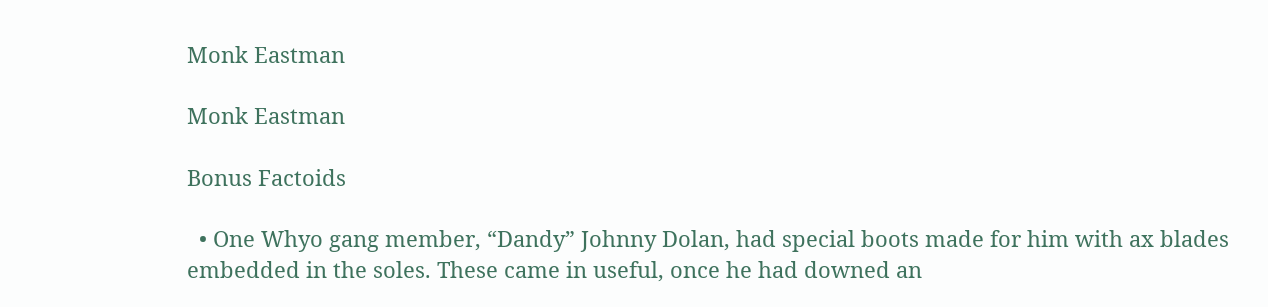Monk Eastman

Monk Eastman

Bonus Factoids

  • One Whyo gang member, “Dandy” Johnny Dolan, had special boots made for him with ax blades embedded in the soles. These came in useful, once he had downed an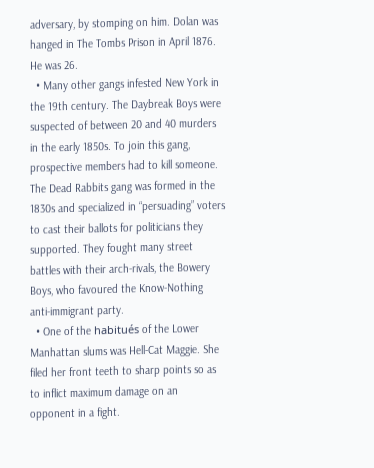adversary, by stomping on him. Dolan was hanged in The Tombs Prison in April 1876. He was 26.
  • Many other gangs infested New York in the 19th century. The Daybreak Boys were suspected of between 20 and 40 murders in the early 1850s. To join this gang, prospective members had to kill someone. The Dead Rabbits gang was formed in the 1830s and specialized in “persuading” voters to cast their ballots for politicians they supported. They fought many street battles with their arch-rivals, the Bowery Boys, who favoured the Know-Nothing anti-immigrant party.
  • One of the habitués of the Lower Manhattan slums was Hell-Cat Maggie. She filed her front teeth to sharp points so as to inflict maximum damage on an opponent in a fight.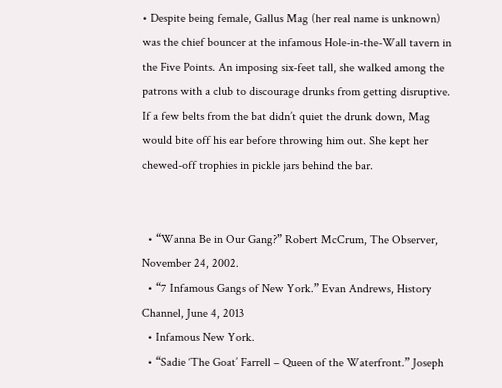• Despite being female, Gallus Mag (her real name is unknown) was the chief bouncer at the infamous Hole-in-the-Wall tavern in the Five Points. An imposing six-feet tall, she walked among the patrons with a club to discourage drunks from getting disruptive. If a few belts from the bat didn’t quiet the drunk down, Mag would bite off his ear before throwing him out. She kept her chewed-off trophies in pickle jars behind the bar.


  • “Wanna Be in Our Gang?” Robert McCrum, The Observer, November 24, 2002.
  • “7 Infamous Gangs of New York.” Evan Andrews, History Channel, June 4, 2013
  • Infamous New York.
  • “Sadie ‘The Goat’ Farrell – Queen of the Waterfront.” Joseph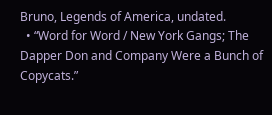Bruno, Legends of America, undated.
  • “Word for Word / New York Gangs; The Dapper Don and Company Were a Bunch of Copycats.”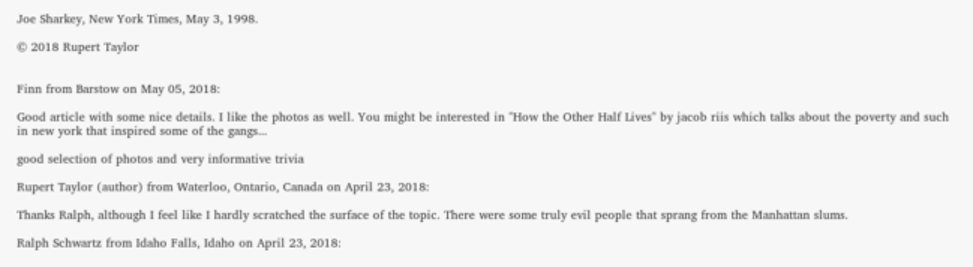Joe Sharkey, New York Times, May 3, 1998.

© 2018 Rupert Taylor


Finn from Barstow on May 05, 2018:

Good article with some nice details. I like the photos as well. You might be interested in "How the Other Half Lives" by jacob riis which talks about the poverty and such in new york that inspired some of the gangs...

good selection of photos and very informative trivia

Rupert Taylor (author) from Waterloo, Ontario, Canada on April 23, 2018:

Thanks Ralph, although I feel like I hardly scratched the surface of the topic. There were some truly evil people that sprang from the Manhattan slums.

Ralph Schwartz from Idaho Falls, Idaho on April 23, 2018: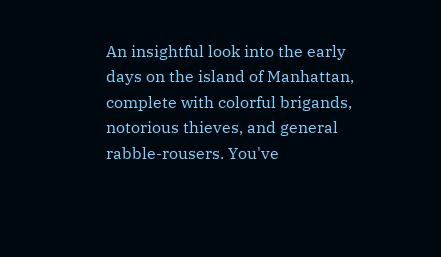An insightful look into the early days on the island of Manhattan, complete with colorful brigands, notorious thieves, and general rabble-rousers. You've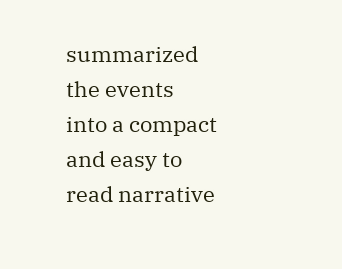summarized the events into a compact and easy to read narrative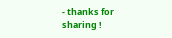- thanks for sharing !